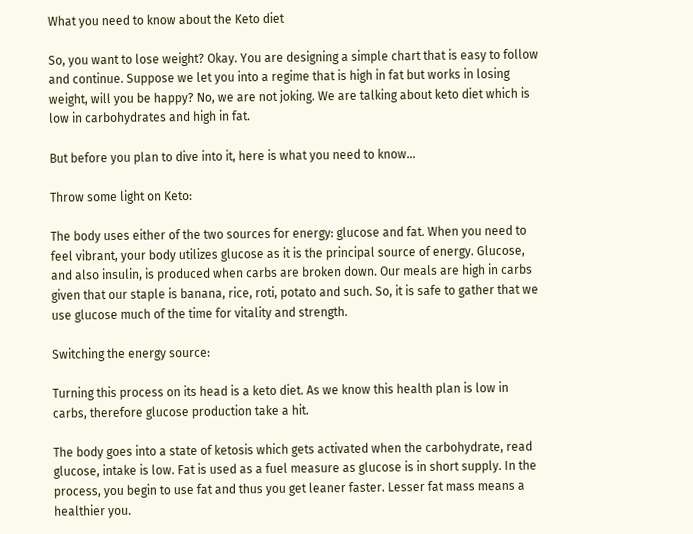What you need to know about the Keto diet

So, you want to lose weight? Okay. You are designing a simple chart that is easy to follow and continue. Suppose we let you into a regime that is high in fat but works in losing weight, will you be happy? No, we are not joking. We are talking about keto diet which is low in carbohydrates and high in fat.

But before you plan to dive into it, here is what you need to know…

Throw some light on Keto:

The body uses either of the two sources for energy: glucose and fat. When you need to feel vibrant, your body utilizes glucose as it is the principal source of energy. Glucose, and also insulin, is produced when carbs are broken down. Our meals are high in carbs given that our staple is banana, rice, roti, potato and such. So, it is safe to gather that we use glucose much of the time for vitality and strength.

Switching the energy source:

Turning this process on its head is a keto diet. As we know this health plan is low in carbs, therefore glucose production take a hit.

The body goes into a state of ketosis which gets activated when the carbohydrate, read glucose, intake is low. Fat is used as a fuel measure as glucose is in short supply. In the process, you begin to use fat and thus you get leaner faster. Lesser fat mass means a healthier you.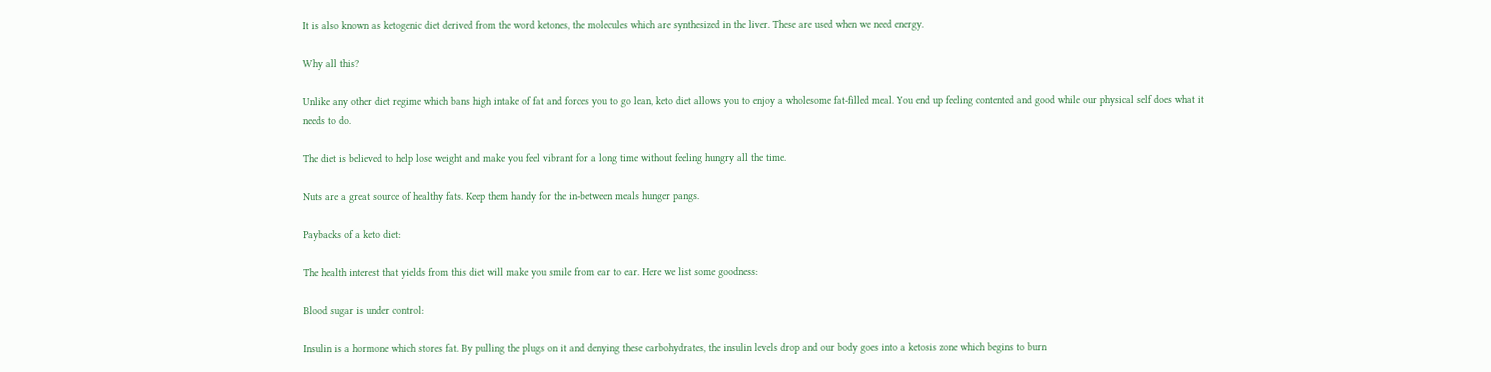It is also known as ketogenic diet derived from the word ketones, the molecules which are synthesized in the liver. These are used when we need energy.

Why all this?

Unlike any other diet regime which bans high intake of fat and forces you to go lean, keto diet allows you to enjoy a wholesome fat-filled meal. You end up feeling contented and good while our physical self does what it needs to do.

The diet is believed to help lose weight and make you feel vibrant for a long time without feeling hungry all the time.

Nuts are a great source of healthy fats. Keep them handy for the in-between meals hunger pangs.

Paybacks of a keto diet:

The health interest that yields from this diet will make you smile from ear to ear. Here we list some goodness:

Blood sugar is under control:

Insulin is a hormone which stores fat. By pulling the plugs on it and denying these carbohydrates, the insulin levels drop and our body goes into a ketosis zone which begins to burn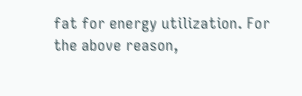fat for energy utilization. For the above reason,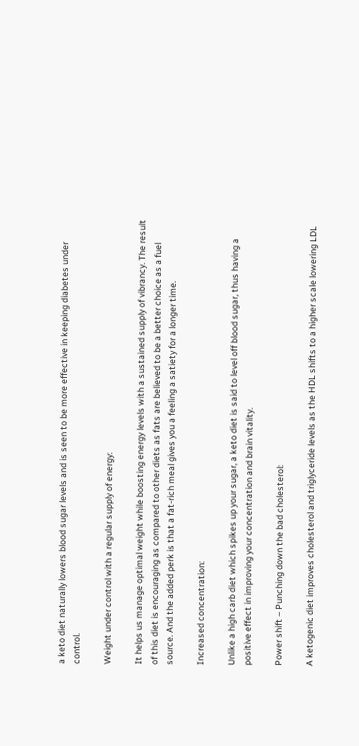a keto diet naturally lowers blood sugar levels and is seen to be more effective in keeping diabetes under control.

Weight under control with a regular supply of energy:

It helps us manage optimal weight while boosting energy levels with a sustained supply of vibrancy. The result of this diet is encouraging as compared to other diets as fats are believed to be a better choice as a fuel source. And the added perk is that a fat-rich meal gives you a feeling a satiety for a longer time.

Increased concentration:

Unlike a high carb diet which spikes up your sugar, a keto diet is said to level off blood sugar, thus having a positive effect in improving your concentration and brain vitality.

Power shift – Punching down the bad cholesterol:

A ketogenic diet improves cholesterol and triglyceride levels as the HDL shifts to a higher scale lowering LDL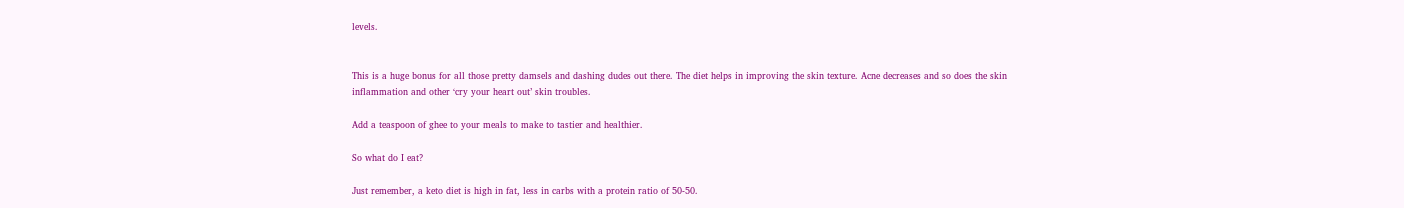levels.


This is a huge bonus for all those pretty damsels and dashing dudes out there. The diet helps in improving the skin texture. Acne decreases and so does the skin inflammation and other ‘cry your heart out’ skin troubles.

Add a teaspoon of ghee to your meals to make to tastier and healthier.

So what do I eat?

Just remember, a keto diet is high in fat, less in carbs with a protein ratio of 50-50.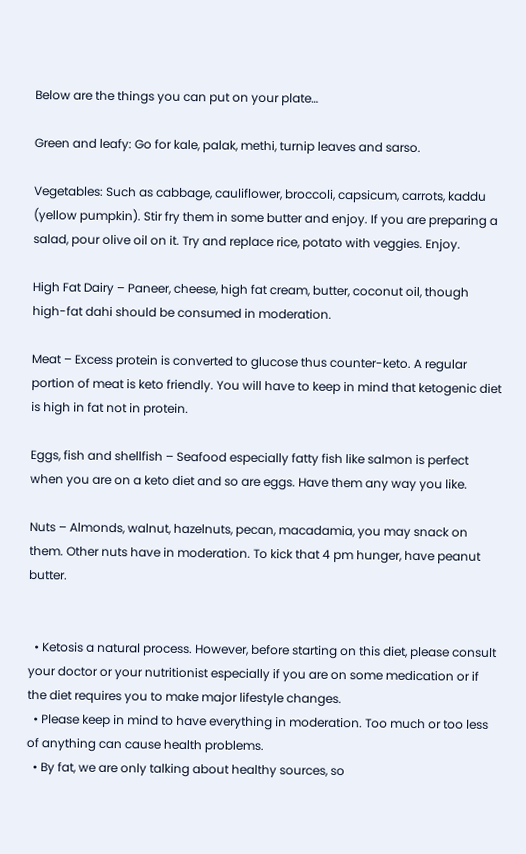Below are the things you can put on your plate…

Green and leafy: Go for kale, palak, methi, turnip leaves and sarso.

Vegetables: Such as cabbage, cauliflower, broccoli, capsicum, carrots, kaddu (yellow pumpkin). Stir fry them in some butter and enjoy. If you are preparing a salad, pour olive oil on it. Try and replace rice, potato with veggies. Enjoy.

High Fat Dairy – Paneer, cheese, high fat cream, butter, coconut oil, though high-fat dahi should be consumed in moderation.

Meat – Excess protein is converted to glucose thus counter-keto. A regular portion of meat is keto friendly. You will have to keep in mind that ketogenic diet is high in fat not in protein.

Eggs, fish and shellfish – Seafood especially fatty fish like salmon is perfect when you are on a keto diet and so are eggs. Have them any way you like.

Nuts – Almonds, walnut, hazelnuts, pecan, macadamia, you may snack on them. Other nuts have in moderation. To kick that 4 pm hunger, have peanut butter.


  • Ketosis a natural process. However, before starting on this diet, please consult your doctor or your nutritionist especially if you are on some medication or if the diet requires you to make major lifestyle changes.
  • Please keep in mind to have everything in moderation. Too much or too less of anything can cause health problems.
  • By fat, we are only talking about healthy sources, so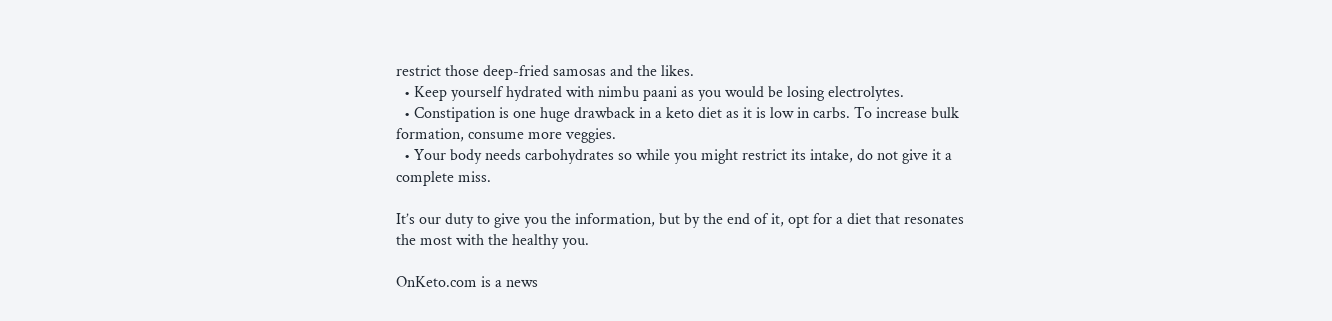restrict those deep-fried samosas and the likes.
  • Keep yourself hydrated with nimbu paani as you would be losing electrolytes.
  • Constipation is one huge drawback in a keto diet as it is low in carbs. To increase bulk formation, consume more veggies.
  • Your body needs carbohydrates so while you might restrict its intake, do not give it a complete miss.

It’s our duty to give you the information, but by the end of it, opt for a diet that resonates the most with the healthy you.

OnKeto.com is a news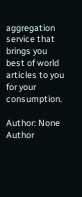aggregation service that brings you best of world articles to you for your consumption.

Author: None
Author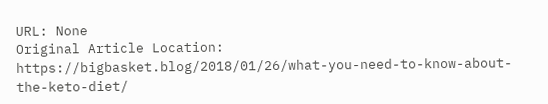URL: None
Original Article Location: https://bigbasket.blog/2018/01/26/what-you-need-to-know-about-the-keto-diet/